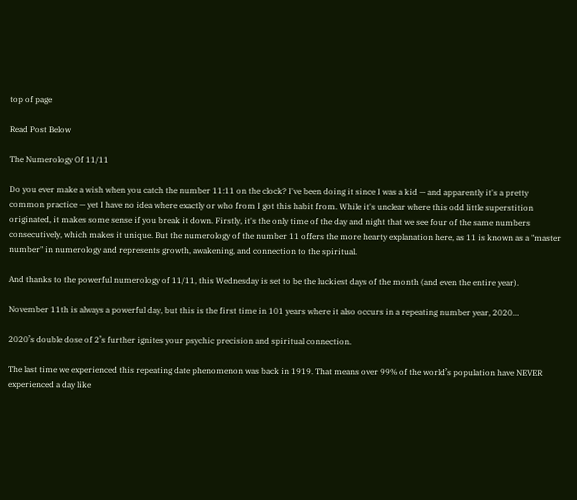top of page

Read Post Below

The Numerology Of 11/11

Do you ever make a wish when you catch the number 11:11 on the clock? I've been doing it since I was a kid — and apparently it's a pretty common practice — yet I have no idea where exactly or who from I got this habit from. While it's unclear where this odd little superstition originated, it makes some sense if you break it down. Firstly, it's the only time of the day and night that we see four of the same numbers consecutively, which makes it unique. But the numerology of the number 11 offers the more hearty explanation here, as 11 is known as a "master number" in numerology and represents growth, awakening, and connection to the spiritual.

And thanks to the powerful numerology of 11/11, this Wednesday is set to be the luckiest days of the month (and even the entire year).

November 11th is always a powerful day, but this is the first time in 101 years where it also occurs in a repeating number year, 2020…

2020’s double dose of 2’s further ignites your psychic precision and spiritual connection.

The last time we experienced this repeating date phenomenon was back in 1919. That means over 99% of the world’s population have NEVER experienced a day like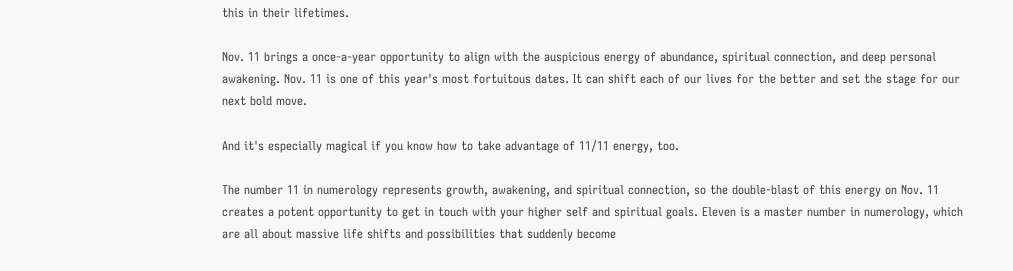this in their lifetimes.

Nov. 11 brings a once-a-year opportunity to align with the auspicious energy of abundance, spiritual connection, and deep personal awakening. Nov. 11 is one of this year's most fortuitous dates. It can shift each of our lives for the better and set the stage for our next bold move.

And it's especially magical if you know how to take advantage of 11/11 energy, too.

The number 11 in numerology represents growth, awakening, and spiritual connection, so the double-blast of this energy on Nov. 11 creates a potent opportunity to get in touch with your higher self and spiritual goals. Eleven is a master number in numerology, which are all about massive life shifts and possibilities that suddenly become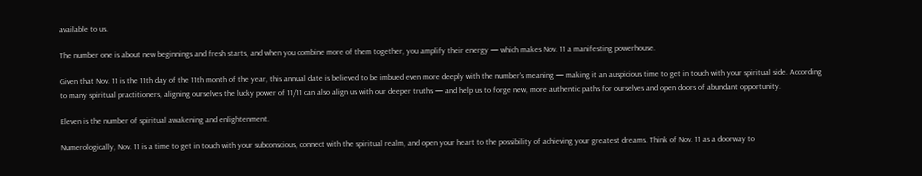available to us.

The number one is about new beginnings and fresh starts, and when you combine more of them together, you amplify their energy — which makes Nov. 11 a manifesting powerhouse.

Given that Nov. 11 is the 11th day of the 11th month of the year, this annual date is believed to be imbued even more deeply with the number's meaning — making it an auspicious time to get in touch with your spiritual side. According to many spiritual practitioners, aligning ourselves the lucky power of 11/11 can also align us with our deeper truths — and help us to forge new, more authentic paths for ourselves and open doors of abundant opportunity.

Eleven is the number of spiritual awakening and enlightenment.

Numerologically, Nov. 11 is a time to get in touch with your subconscious, connect with the spiritual realm, and open your heart to the possibility of achieving your greatest dreams. Think of Nov. 11 as a doorway to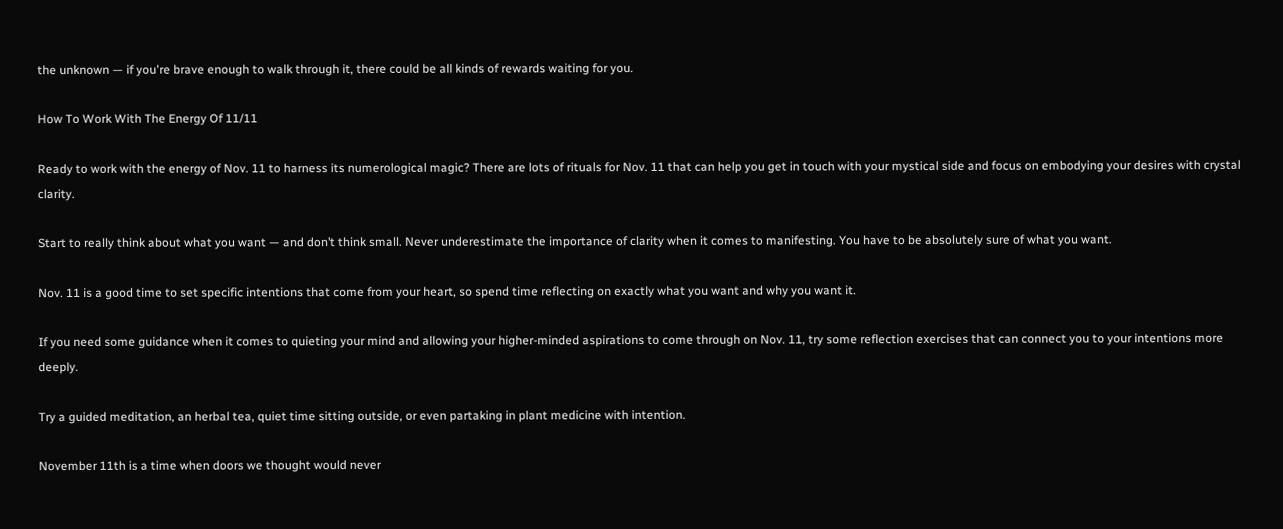the unknown — if you're brave enough to walk through it, there could be all kinds of rewards waiting for you.

How To Work With The Energy Of 11/11

Ready to work with the energy of Nov. 11 to harness its numerological magic? There are lots of rituals for Nov. 11 that can help you get in touch with your mystical side and focus on embodying your desires with crystal clarity.

Start to really think about what you want — and don’t think small. Never underestimate the importance of clarity when it comes to manifesting. You have to be absolutely sure of what you want.

Nov. 11 is a good time to set specific intentions that come from your heart, so spend time reflecting on exactly what you want and why you want it.

If you need some guidance when it comes to quieting your mind and allowing your higher-minded aspirations to come through on Nov. 11, try some reflection exercises that can connect you to your intentions more deeply.

Try a guided meditation, an herbal tea, quiet time sitting outside, or even partaking in plant medicine with intention.

November 11th is a time when doors we thought would never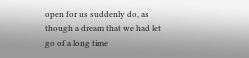open for us suddenly do, as though a dream that we had let go of a long time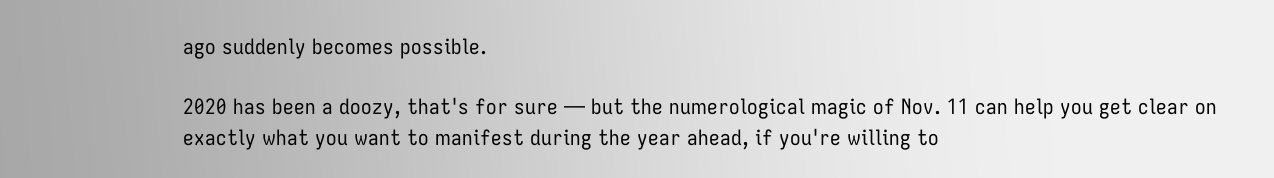ago suddenly becomes possible.

2020 has been a doozy, that's for sure — but the numerological magic of Nov. 11 can help you get clear on exactly what you want to manifest during the year ahead, if you're willing to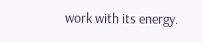work with its energy.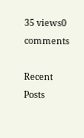35 views0 comments

Recent Posts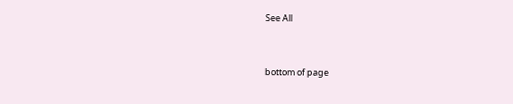See All


bottom of page